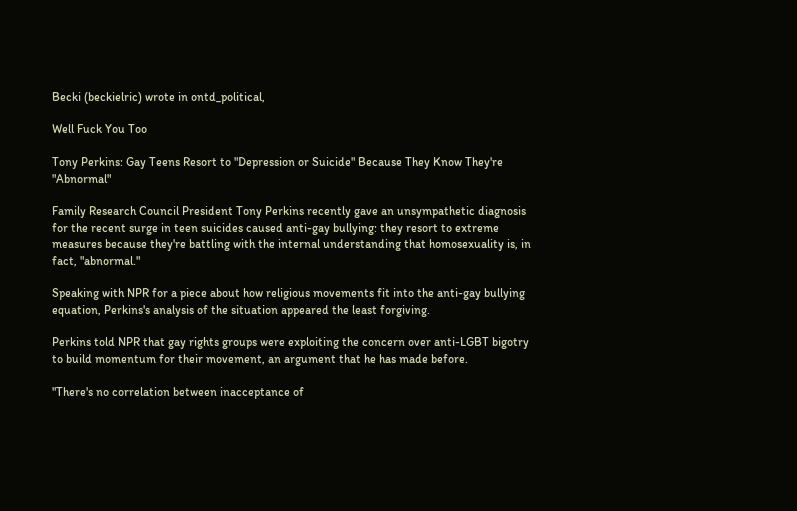Becki (beckielric) wrote in ontd_political,

Well Fuck You Too

Tony Perkins: Gay Teens Resort to "Depression or Suicide" Because They Know They're "Abnormal"

Family Research Council President Tony Perkins recently gave an unsympathetic diagnosis for the recent surge in teen suicides caused anti-gay bullying: they resort to extreme measures because they're battling with the internal understanding that homosexuality is, in fact, "abnormal."

Speaking with NPR for a piece about how religious movements fit into the anti-gay bullying equation, Perkins's analysis of the situation appeared the least forgiving.

Perkins told NPR that gay rights groups were exploiting the concern over anti-LGBT bigotry to build momentum for their movement, an argument that he has made before.

"There's no correlation between inacceptance of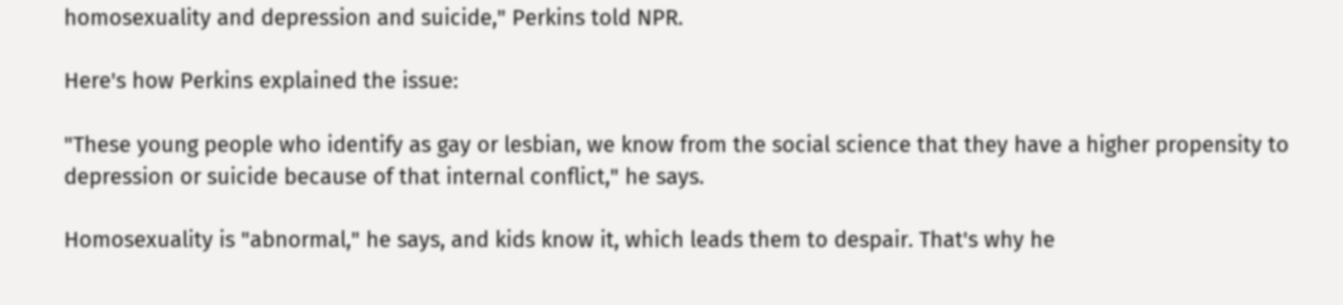homosexuality and depression and suicide," Perkins told NPR.

Here's how Perkins explained the issue:

"These young people who identify as gay or lesbian, we know from the social science that they have a higher propensity to depression or suicide because of that internal conflict," he says.

Homosexuality is "abnormal," he says, and kids know it, which leads them to despair. That's why he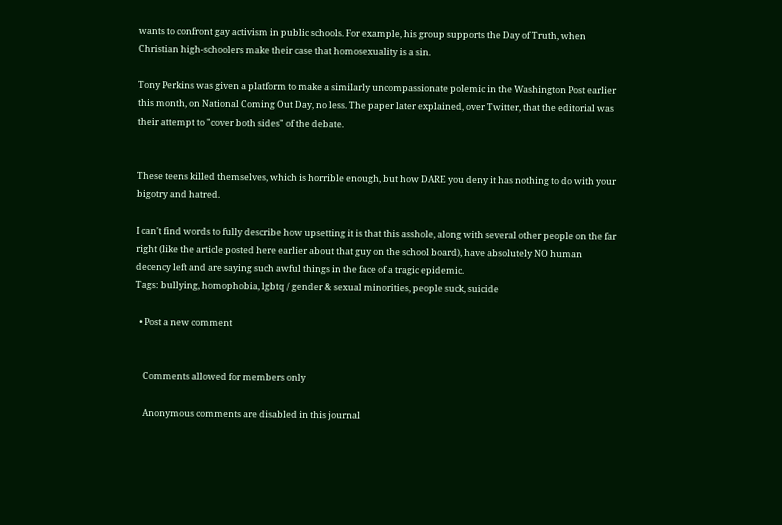wants to confront gay activism in public schools. For example, his group supports the Day of Truth, when Christian high-schoolers make their case that homosexuality is a sin.

Tony Perkins was given a platform to make a similarly uncompassionate polemic in the Washington Post earlier this month, on National Coming Out Day, no less. The paper later explained, over Twitter, that the editorial was their attempt to "cover both sides" of the debate.


These teens killed themselves, which is horrible enough, but how DARE you deny it has nothing to do with your bigotry and hatred.

I can't find words to fully describe how upsetting it is that this asshole, along with several other people on the far right (like the article posted here earlier about that guy on the school board), have absolutely NO human decency left and are saying such awful things in the face of a tragic epidemic.
Tags: bullying, homophobia, lgbtq / gender & sexual minorities, people suck, suicide

  • Post a new comment


    Comments allowed for members only

    Anonymous comments are disabled in this journal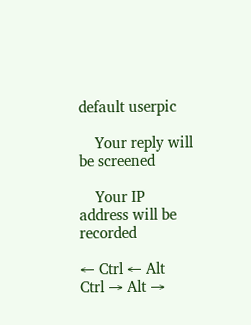default userpic

    Your reply will be screened

    Your IP address will be recorded

← Ctrl ← Alt
Ctrl → Alt →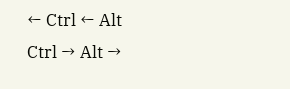← Ctrl ← Alt
Ctrl → Alt →